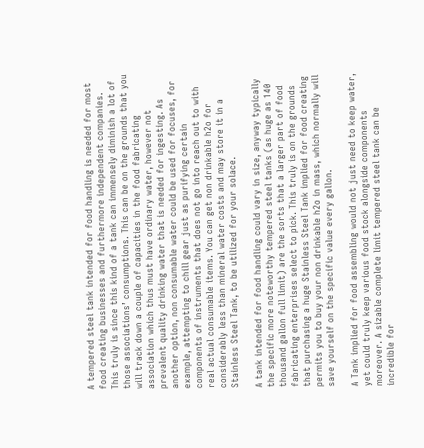A tempered steel tank intended for food handling is needed for most food creating businesses and furthermore independent companies. This truly is since this kind of a tank can immensely diminish a lot of those associations’ consumptions. This can be on the grounds that you will track down a couple of capacities in the food fabricating association which thus must have ordinary water, however not prevalent quality drinking water that is needed for ingesting. As another option, non consumable water could be used for focuses, for example, attempting to chill gear just as purifying certain components of instruments that does not go into reach out to with real actual consumable items. You can get non drinkable h2o for considerably less than mineral water costs and may store it in a Stainless Steel Tank, to be utilized for your solace.

A tank intended for food handling could vary in size, anyway typically the specific more noteworthy tempered steel tanks (as huge as 140 thousand gallon full limit) are the sorts that a larger part of food fabricating enterprises select to pick. This truly is on the grounds that purchasing a huge Stainless Steel Tank implied for food creating permits you to buy your non drinkable h2o in mass, which normally will save yourself on the specific value every gallon.

A Tank implied for food assembling would not just need to keep water, yet could truly keep various food stock alongside components moreover. A sizable complete limit tempered steel tank can be incredible for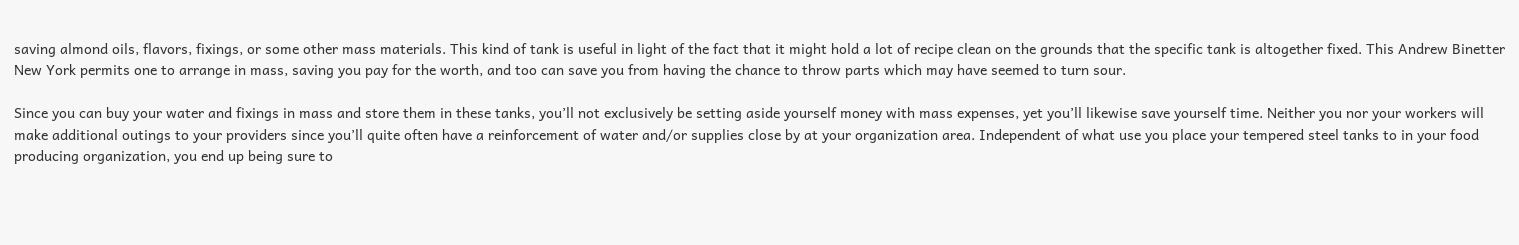saving almond oils, flavors, fixings, or some other mass materials. This kind of tank is useful in light of the fact that it might hold a lot of recipe clean on the grounds that the specific tank is altogether fixed. This Andrew Binetter New York permits one to arrange in mass, saving you pay for the worth, and too can save you from having the chance to throw parts which may have seemed to turn sour.

Since you can buy your water and fixings in mass and store them in these tanks, you’ll not exclusively be setting aside yourself money with mass expenses, yet you’ll likewise save yourself time. Neither you nor your workers will make additional outings to your providers since you’ll quite often have a reinforcement of water and/or supplies close by at your organization area. Independent of what use you place your tempered steel tanks to in your food producing organization, you end up being sure to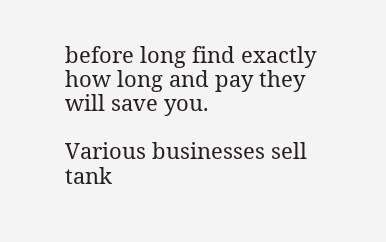before long find exactly how long and pay they will save you.

Various businesses sell tank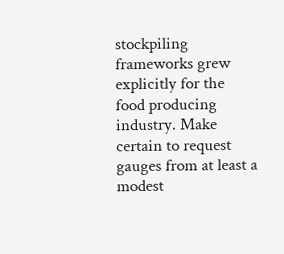stockpiling frameworks grew explicitly for the food producing industry. Make certain to request gauges from at least a modest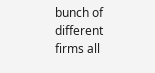bunch of different firms all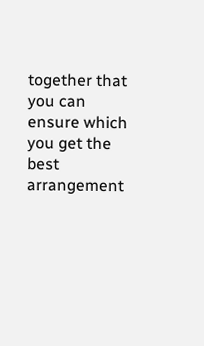together that you can ensure which you get the best arrangement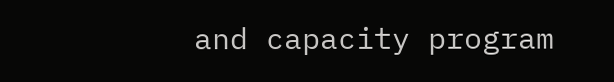and capacity program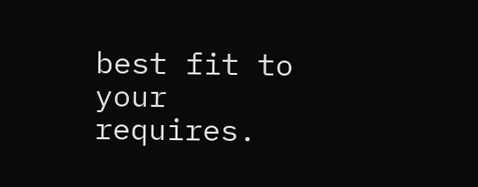best fit to your requires.